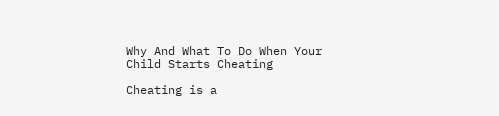Why And What To Do When Your Child Starts Cheating

Cheating is a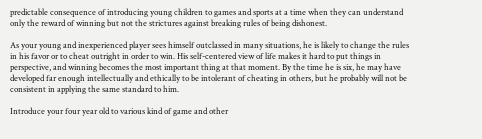predictable consequence of introducing young children to games and sports at a time when they can understand only the reward of winning but not the strictures against breaking rules of being dishonest.

As your young and inexperienced player sees himself outclassed in many situations, he is likely to change the rules in his favor or to cheat outright in order to win. His self-centered view of life makes it hard to put things in perspective, and winning becomes the most important thing at that moment. By the time he is six, he may have developed far enough intellectually and ethically to be intolerant of cheating in others, but he probably will not be consistent in applying the same standard to him.

Introduce your four year old to various kind of game and other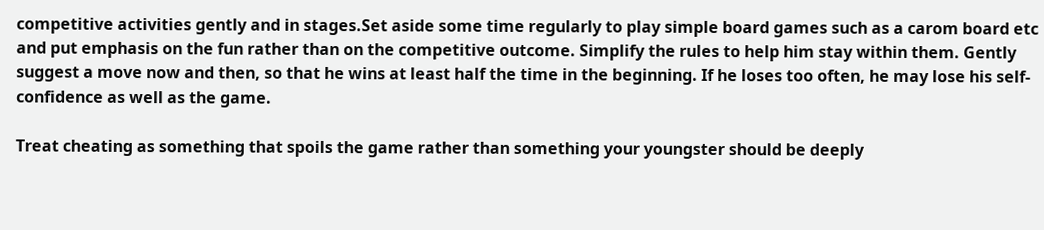competitive activities gently and in stages.Set aside some time regularly to play simple board games such as a carom board etc and put emphasis on the fun rather than on the competitive outcome. Simplify the rules to help him stay within them. Gently suggest a move now and then, so that he wins at least half the time in the beginning. If he loses too often, he may lose his self-confidence as well as the game.

Treat cheating as something that spoils the game rather than something your youngster should be deeply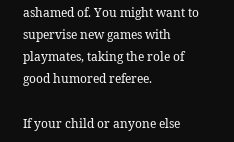ashamed of. You might want to supervise new games with playmates, taking the role of good humored referee.

If your child or anyone else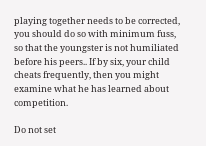playing together needs to be corrected, you should do so with minimum fuss, so that the youngster is not humiliated before his peers.. If by six, your child cheats frequently, then you might examine what he has learned about competition.

Do not set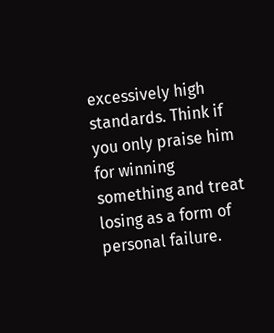excessively high standards. Think if you only praise him for winning something and treat losing as a form of personal failure.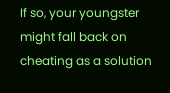If so, your youngster might fall back on cheating as a solution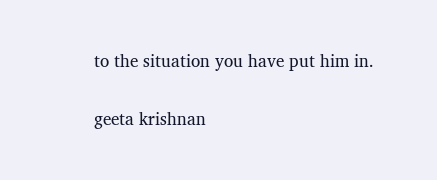to the situation you have put him in.

geeta krishnan